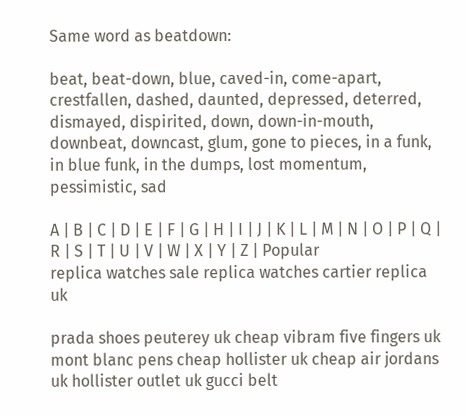Same word as beatdown:

beat, beat-down, blue, caved-in, come-apart, crestfallen, dashed, daunted, depressed, deterred, dismayed, dispirited, down, down-in-mouth, downbeat, downcast, glum, gone to pieces, in a funk, in blue funk, in the dumps, lost momentum, pessimistic, sad

A | B | C | D | E | F | G | H | I | J | K | L | M | N | O | P | Q | R | S | T | U | V | W | X | Y | Z | Popular
replica watches sale replica watches cartier replica uk

prada shoes peuterey uk cheap vibram five fingers uk mont blanc pens cheap hollister uk cheap air jordans uk hollister outlet uk gucci belt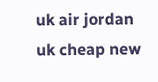uk air jordan uk cheap new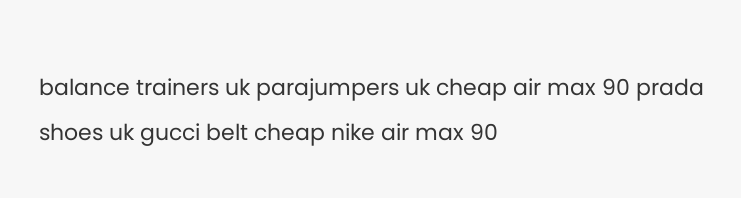balance trainers uk parajumpers uk cheap air max 90 prada shoes uk gucci belt cheap nike air max 90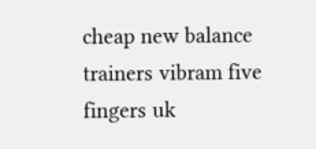cheap new balance trainers vibram five fingers uk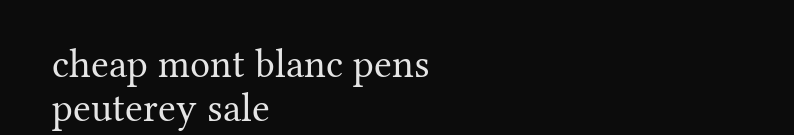cheap mont blanc pens peuterey sale